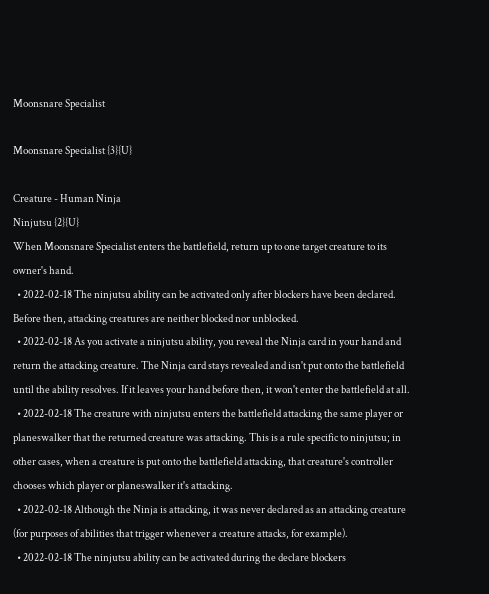Moonsnare Specialist

Moonsnare Specialist {3}{U}

Creature - Human Ninja
Ninjutsu {2}{U}
When Moonsnare Specialist enters the battlefield, return up to one target creature to its owner's hand.
  • 2022-02-18 The ninjutsu ability can be activated only after blockers have been declared. Before then, attacking creatures are neither blocked nor unblocked.
  • 2022-02-18 As you activate a ninjutsu ability, you reveal the Ninja card in your hand and return the attacking creature. The Ninja card stays revealed and isn't put onto the battlefield until the ability resolves. If it leaves your hand before then, it won't enter the battlefield at all.
  • 2022-02-18 The creature with ninjutsu enters the battlefield attacking the same player or planeswalker that the returned creature was attacking. This is a rule specific to ninjutsu; in other cases, when a creature is put onto the battlefield attacking, that creature's controller chooses which player or planeswalker it's attacking.
  • 2022-02-18 Although the Ninja is attacking, it was never declared as an attacking creature (for purposes of abilities that trigger whenever a creature attacks, for example).
  • 2022-02-18 The ninjutsu ability can be activated during the declare blockers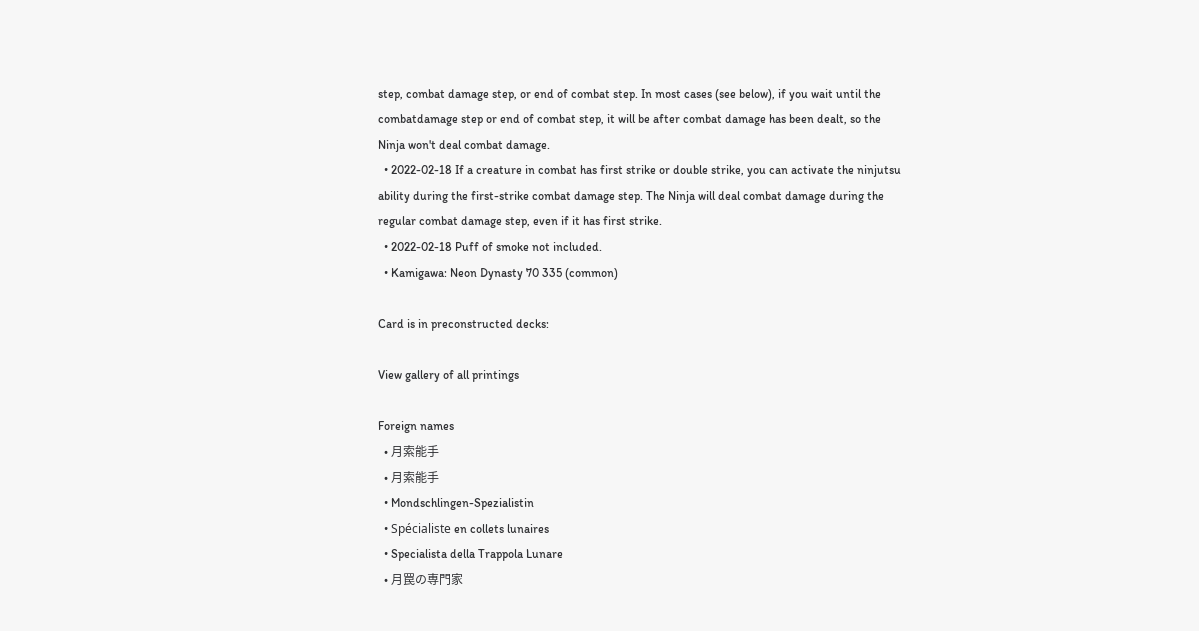step, combat damage step, or end of combat step. In most cases (see below), if you wait until the combatdamage step or end of combat step, it will be after combat damage has been dealt, so the Ninja won't deal combat damage.
  • 2022-02-18 If a creature in combat has first strike or double strike, you can activate the ninjutsu ability during the first-strike combat damage step. The Ninja will deal combat damage during the regular combat damage step, even if it has first strike.
  • 2022-02-18 Puff of smoke not included.
  • Kamigawa: Neon Dynasty 70 335 (common)

Card is in preconstructed decks:

View gallery of all printings

Foreign names
  • 月索能手
  • 月索能手
  • Mondschlingen-Spezialistin
  • Spécialiste en collets lunaires
  • Specialista della Trappola Lunare
  • 月罠の専門家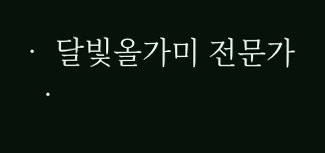• 달빛올가미 전문가
  •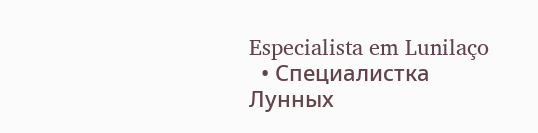Especialista em Lunilaço
  • Специалистка Лунных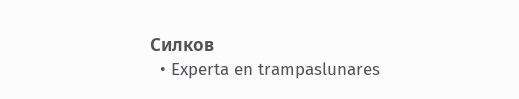Силков
  • Experta en trampaslunares